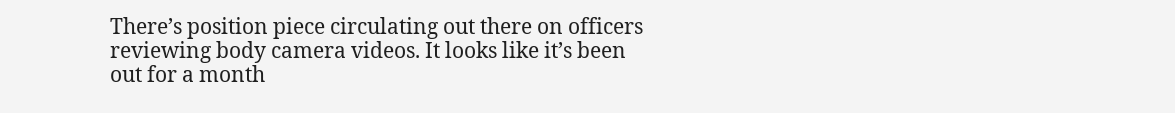There’s position piece circulating out there on officers reviewing body camera videos. It looks like it’s been out for a month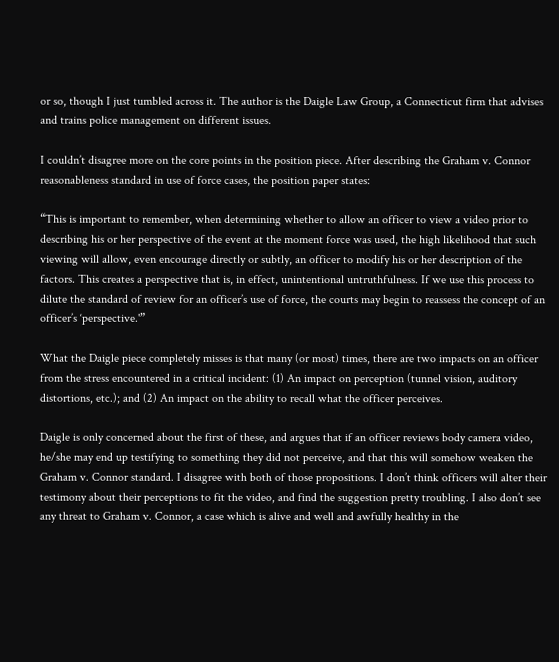or so, though I just tumbled across it. The author is the Daigle Law Group, a Connecticut firm that advises and trains police management on different issues.

I couldn’t disagree more on the core points in the position piece. After describing the Graham v. Connor reasonableness standard in use of force cases, the position paper states:

“This is important to remember, when determining whether to allow an officer to view a video prior to describing his or her perspective of the event at the moment force was used, the high likelihood that such viewing will allow, even encourage directly or subtly, an officer to modify his or her description of the factors. This creates a perspective that is, in effect, unintentional untruthfulness. If we use this process to dilute the standard of review for an officer’s use of force, the courts may begin to reassess the concept of an officer’s ‘perspective.'”

What the Daigle piece completely misses is that many (or most) times, there are two impacts on an officer from the stress encountered in a critical incident: (1) An impact on perception (tunnel vision, auditory distortions, etc.); and (2) An impact on the ability to recall what the officer perceives.

Daigle is only concerned about the first of these, and argues that if an officer reviews body camera video, he/she may end up testifying to something they did not perceive, and that this will somehow weaken the Graham v. Connor standard. I disagree with both of those propositions. I don’t think officers will alter their testimony about their perceptions to fit the video, and find the suggestion pretty troubling. I also don’t see any threat to Graham v. Connor, a case which is alive and well and awfully healthy in the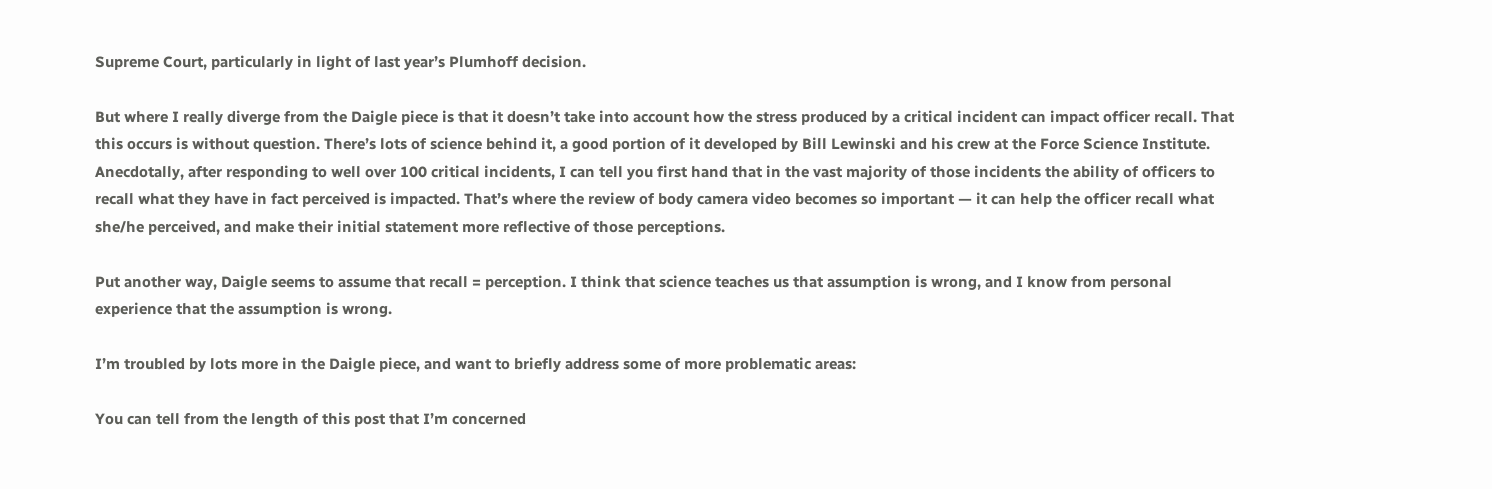Supreme Court, particularly in light of last year’s Plumhoff decision.

But where I really diverge from the Daigle piece is that it doesn’t take into account how the stress produced by a critical incident can impact officer recall. That this occurs is without question. There’s lots of science behind it, a good portion of it developed by Bill Lewinski and his crew at the Force Science Institute. Anecdotally, after responding to well over 100 critical incidents, I can tell you first hand that in the vast majority of those incidents the ability of officers to recall what they have in fact perceived is impacted. That’s where the review of body camera video becomes so important — it can help the officer recall what she/he perceived, and make their initial statement more reflective of those perceptions.

Put another way, Daigle seems to assume that recall = perception. I think that science teaches us that assumption is wrong, and I know from personal experience that the assumption is wrong.

I’m troubled by lots more in the Daigle piece, and want to briefly address some of more problematic areas:

You can tell from the length of this post that I’m concerned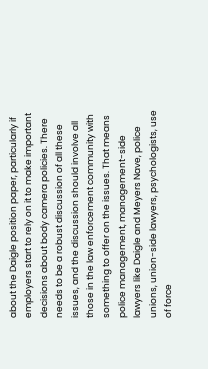about the Daigle position paper, particularly if employers start to rely on it to make important decisions about body camera policies. There needs to be a robust discussion of all these issues, and the discussion should involve all those in the law enforcement community with something to offer on the issues. That means police management, management-side lawyers like Daigle and Meyers Nave, police unions, union-side lawyers, psychologists, use of force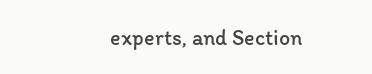experts, and Section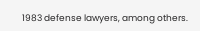1983 defense lawyers, among others.